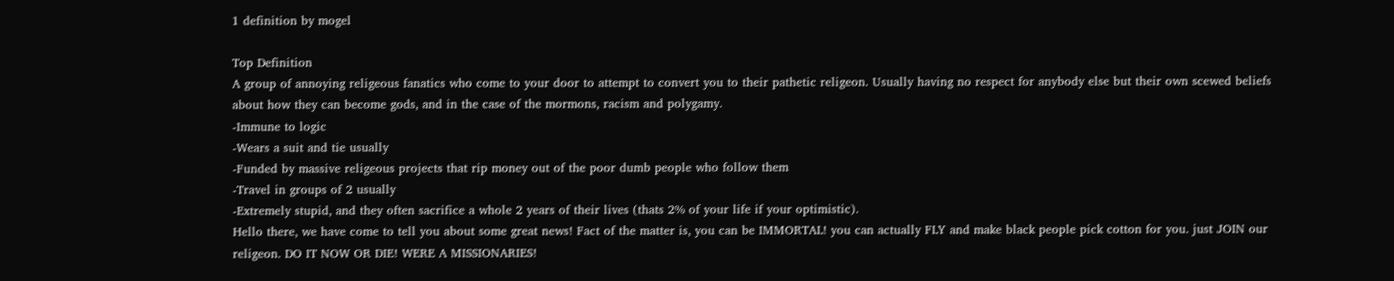1 definition by mogel

Top Definition
A group of annoying religeous fanatics who come to your door to attempt to convert you to their pathetic religeon. Usually having no respect for anybody else but their own scewed beliefs about how they can become gods, and in the case of the mormons, racism and polygamy.
-Immune to logic
-Wears a suit and tie usually
-Funded by massive religeous projects that rip money out of the poor dumb people who follow them
-Travel in groups of 2 usually
-Extremely stupid, and they often sacrifice a whole 2 years of their lives (thats 2% of your life if your optimistic).
Hello there, we have come to tell you about some great news! Fact of the matter is, you can be IMMORTAL! you can actually FLY and make black people pick cotton for you. just JOIN our religeon. DO IT NOW OR DIE! WERE A MISSIONARIES!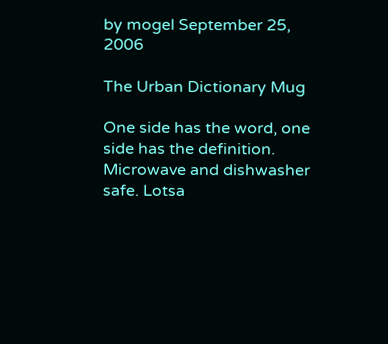by mogel September 25, 2006

The Urban Dictionary Mug

One side has the word, one side has the definition. Microwave and dishwasher safe. Lotsa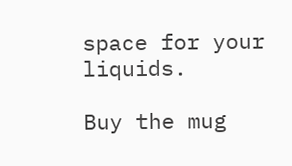space for your liquids.

Buy the mug